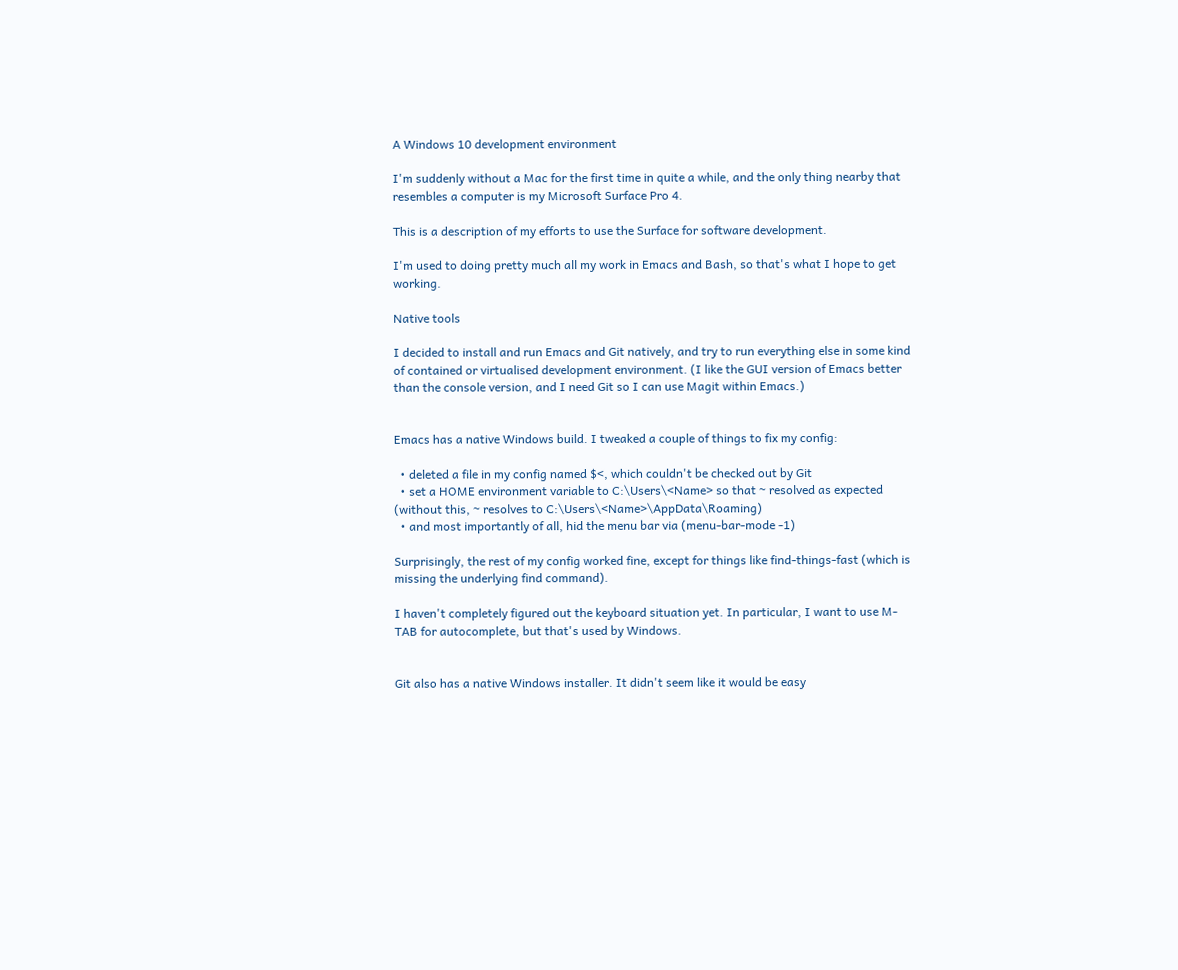A Windows 10 development environment

I'm suddenly without a Mac for the first time in quite a while, and the only thing nearby that resembles a computer is my Microsoft Surface Pro 4.

This is a description of my efforts to use the Surface for software development.

I'm used to doing pretty much all my work in Emacs and Bash, so that's what I hope to get working.

Native tools

I decided to install and run Emacs and Git natively, and try to run everything else in some kind of contained or virtualised development environment. (I like the GUI version of Emacs better than the console version, and I need Git so I can use Magit within Emacs.)


Emacs has a native Windows build. I tweaked a couple of things to fix my config:

  • deleted a file in my config named $<, which couldn't be checked out by Git
  • set a HOME environment variable to C:\Users\<Name> so that ~ resolved as expected (without this, ~ resolves to C:\Users\<Name>\AppData\Roaming)
  • and most importantly of all, hid the menu bar via (menu-bar-mode -1)

Surprisingly, the rest of my config worked fine, except for things like find-things-fast (which is missing the underlying find command).

I haven't completely figured out the keyboard situation yet. In particular, I want to use M-TAB for autocomplete, but that's used by Windows.


Git also has a native Windows installer. It didn't seem like it would be easy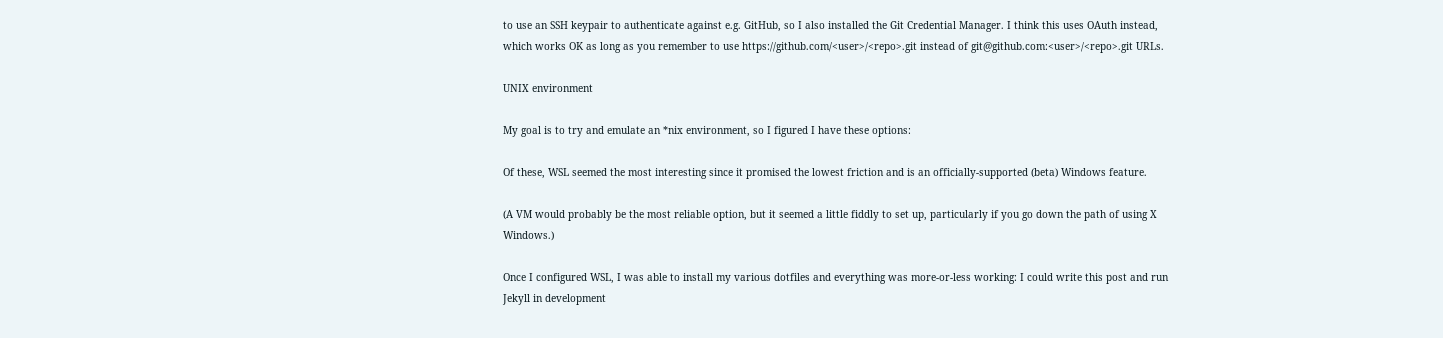to use an SSH keypair to authenticate against e.g. GitHub, so I also installed the Git Credential Manager. I think this uses OAuth instead, which works OK as long as you remember to use https://github.com/<user>/<repo>.git instead of git@github.com:<user>/<repo>.git URLs.

UNIX environment

My goal is to try and emulate an *nix environment, so I figured I have these options:

Of these, WSL seemed the most interesting since it promised the lowest friction and is an officially-supported (beta) Windows feature.

(A VM would probably be the most reliable option, but it seemed a little fiddly to set up, particularly if you go down the path of using X Windows.)

Once I configured WSL, I was able to install my various dotfiles and everything was more-or-less working: I could write this post and run Jekyll in development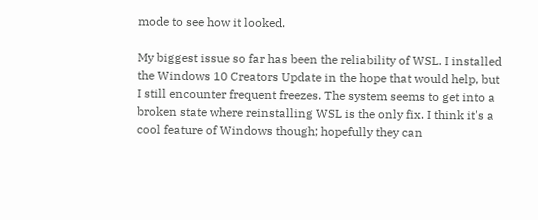mode to see how it looked.

My biggest issue so far has been the reliability of WSL. I installed the Windows 10 Creators Update in the hope that would help, but I still encounter frequent freezes. The system seems to get into a broken state where reinstalling WSL is the only fix. I think it's a cool feature of Windows though; hopefully they can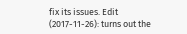fix its issues. Edit (2017-11-26): turns out the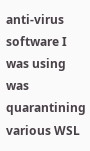anti-virus software I was using was quarantining various WSL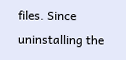files. Since uninstalling the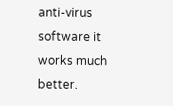anti-virus software it works much better.